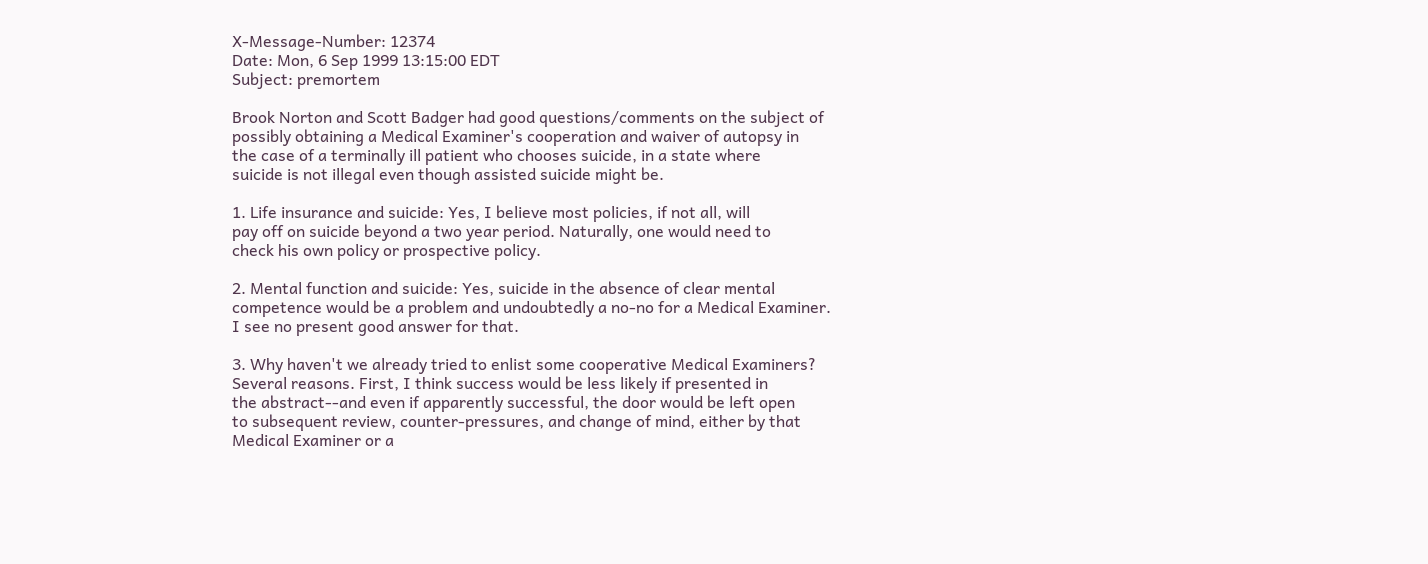X-Message-Number: 12374
Date: Mon, 6 Sep 1999 13:15:00 EDT
Subject: premortem

Brook Norton and Scott Badger had good questions/comments on the subject of
possibly obtaining a Medical Examiner's cooperation and waiver of autopsy in
the case of a terminally ill patient who chooses suicide, in a state where
suicide is not illegal even though assisted suicide might be.

1. Life insurance and suicide: Yes, I believe most policies, if not all, will
pay off on suicide beyond a two year period. Naturally, one would need to
check his own policy or prospective policy.

2. Mental function and suicide: Yes, suicide in the absence of clear mental
competence would be a problem and undoubtedly a no-no for a Medical Examiner.
I see no present good answer for that.

3. Why haven't we already tried to enlist some cooperative Medical Examiners?
Several reasons. First, I think success would be less likely if presented in
the abstract--and even if apparently successful, the door would be left open
to subsequent review, counter-pressures, and change of mind, either by that
Medical Examiner or a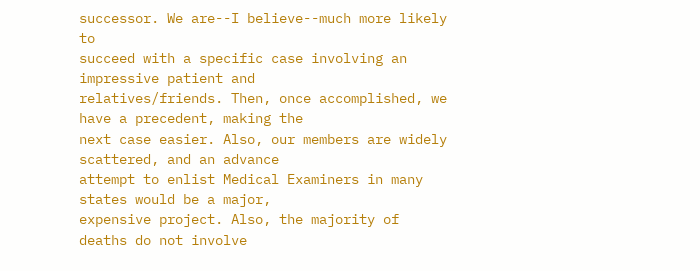successor. We are--I believe--much more likely to
succeed with a specific case involving an impressive patient and
relatives/friends. Then, once accomplished, we have a precedent, making the
next case easier. Also, our members are widely scattered, and an advance
attempt to enlist Medical Examiners in many states would be a major,
expensive project. Also, the majority of deaths do not involve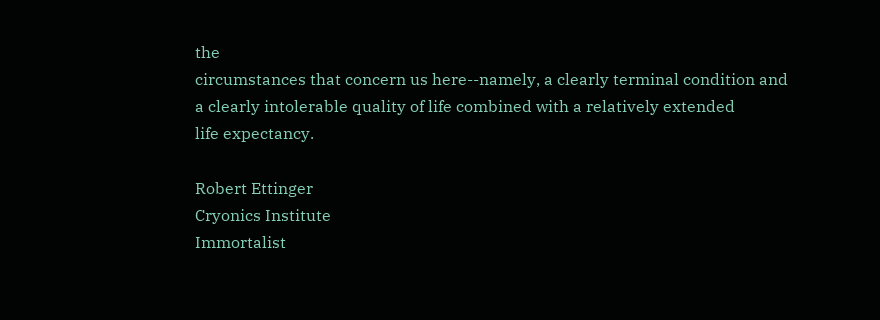the
circumstances that concern us here--namely, a clearly terminal condition and
a clearly intolerable quality of life combined with a relatively extended
life expectancy.

Robert Ettinger
Cryonics Institute
Immortalist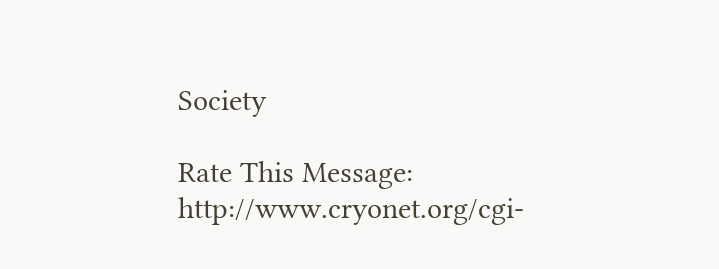Society

Rate This Message: http://www.cryonet.org/cgi-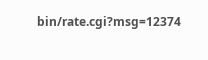bin/rate.cgi?msg=12374